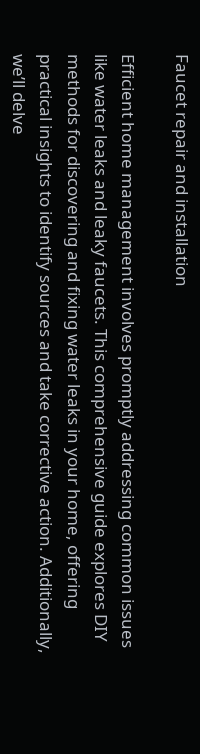Faucet repair and installation

Efficient home management involves promptly addressing common issues like water leaks and leaky faucets. This comprehensive guide explores DIY methods for discovering and fixing water leaks in your home, offering practical insights to identify sources and take corrective action. Additionally, we’ll delve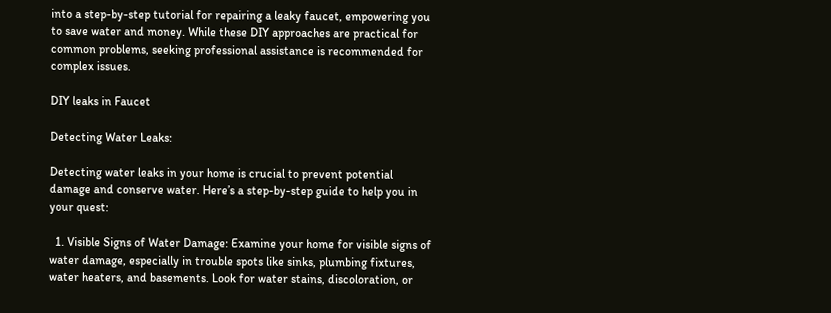into a step-by-step tutorial for repairing a leaky faucet, empowering you to save water and money. While these DIY approaches are practical for common problems, seeking professional assistance is recommended for complex issues.

DIY leaks in Faucet

Detecting Water Leaks:

Detecting water leaks in your home is crucial to prevent potential damage and conserve water. Here’s a step-by-step guide to help you in your quest:

  1. Visible Signs of Water Damage: Examine your home for visible signs of water damage, especially in trouble spots like sinks, plumbing fixtures, water heaters, and basements. Look for water stains, discoloration, or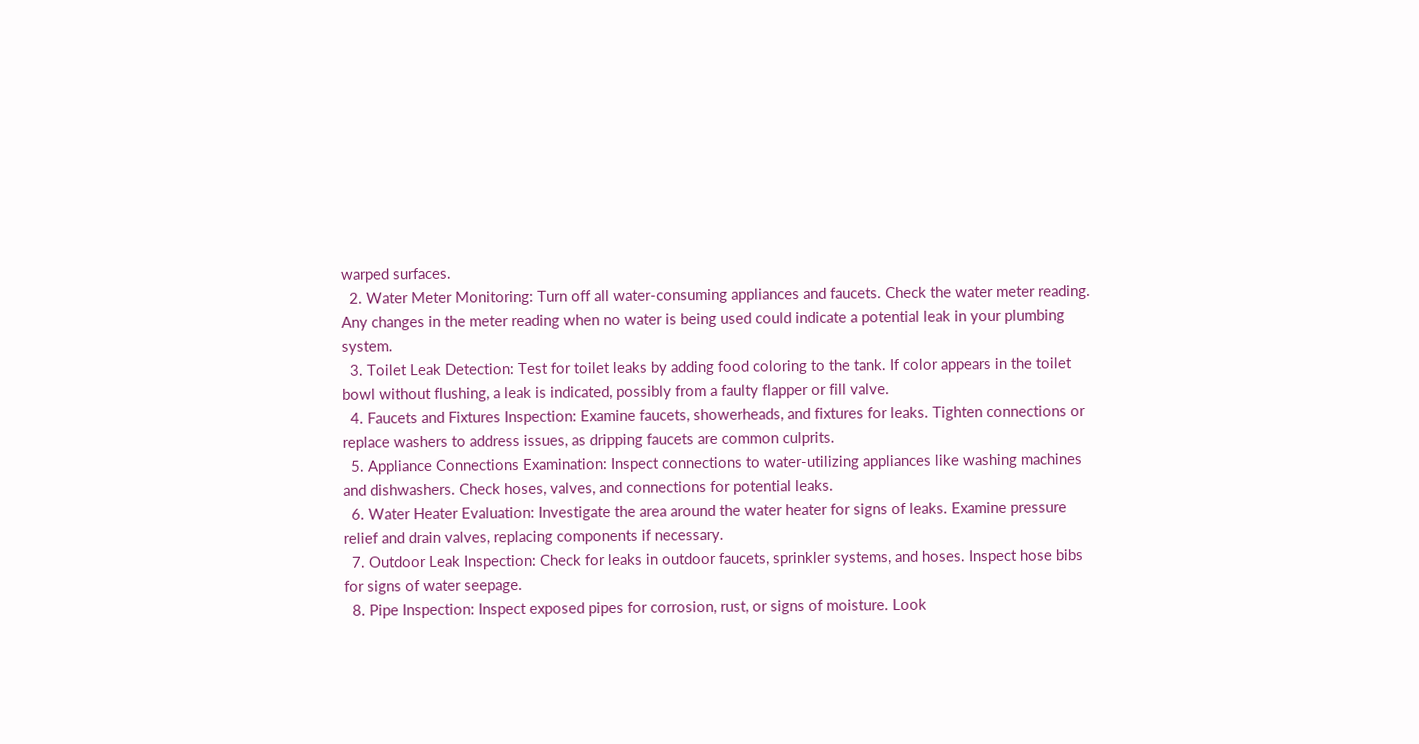warped surfaces.
  2. Water Meter Monitoring: Turn off all water-consuming appliances and faucets. Check the water meter reading. Any changes in the meter reading when no water is being used could indicate a potential leak in your plumbing system.
  3. Toilet Leak Detection: Test for toilet leaks by adding food coloring to the tank. If color appears in the toilet bowl without flushing, a leak is indicated, possibly from a faulty flapper or fill valve.
  4. Faucets and Fixtures Inspection: Examine faucets, showerheads, and fixtures for leaks. Tighten connections or replace washers to address issues, as dripping faucets are common culprits.
  5. Appliance Connections Examination: Inspect connections to water-utilizing appliances like washing machines and dishwashers. Check hoses, valves, and connections for potential leaks.
  6. Water Heater Evaluation: Investigate the area around the water heater for signs of leaks. Examine pressure relief and drain valves, replacing components if necessary.
  7. Outdoor Leak Inspection: Check for leaks in outdoor faucets, sprinkler systems, and hoses. Inspect hose bibs for signs of water seepage.
  8. Pipe Inspection: Inspect exposed pipes for corrosion, rust, or signs of moisture. Look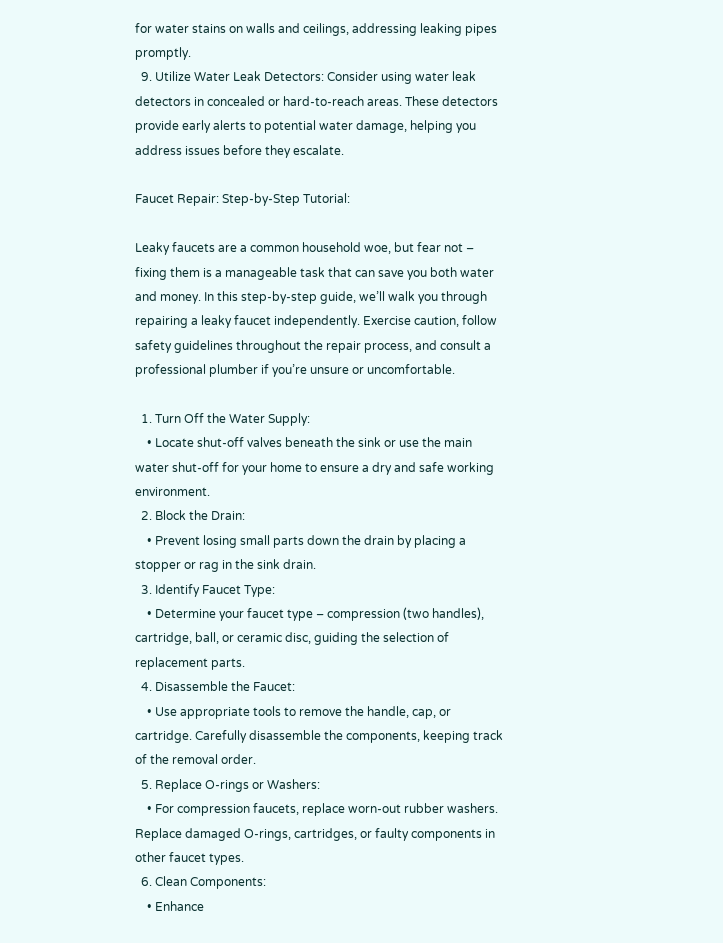for water stains on walls and ceilings, addressing leaking pipes promptly.
  9. Utilize Water Leak Detectors: Consider using water leak detectors in concealed or hard-to-reach areas. These detectors provide early alerts to potential water damage, helping you address issues before they escalate.

Faucet Repair: Step-by-Step Tutorial:

Leaky faucets are a common household woe, but fear not – fixing them is a manageable task that can save you both water and money. In this step-by-step guide, we’ll walk you through repairing a leaky faucet independently. Exercise caution, follow safety guidelines throughout the repair process, and consult a professional plumber if you’re unsure or uncomfortable.

  1. Turn Off the Water Supply:
    • Locate shut-off valves beneath the sink or use the main water shut-off for your home to ensure a dry and safe working environment.
  2. Block the Drain:
    • Prevent losing small parts down the drain by placing a stopper or rag in the sink drain.
  3. Identify Faucet Type:
    • Determine your faucet type – compression (two handles), cartridge, ball, or ceramic disc, guiding the selection of replacement parts.
  4. Disassemble the Faucet:
    • Use appropriate tools to remove the handle, cap, or cartridge. Carefully disassemble the components, keeping track of the removal order.
  5. Replace O-rings or Washers:
    • For compression faucets, replace worn-out rubber washers. Replace damaged O-rings, cartridges, or faulty components in other faucet types.
  6. Clean Components:
    • Enhance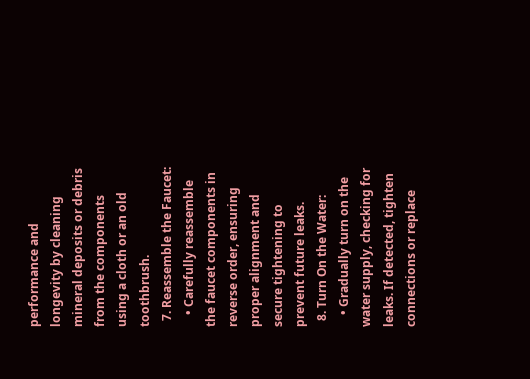performance and longevity by cleaning mineral deposits or debris from the components using a cloth or an old toothbrush.
  7. Reassemble the Faucet:
    • Carefully reassemble the faucet components in reverse order, ensuring proper alignment and secure tightening to prevent future leaks.
  8. Turn On the Water:
    • Gradually turn on the water supply, checking for leaks. If detected, tighten connections or replace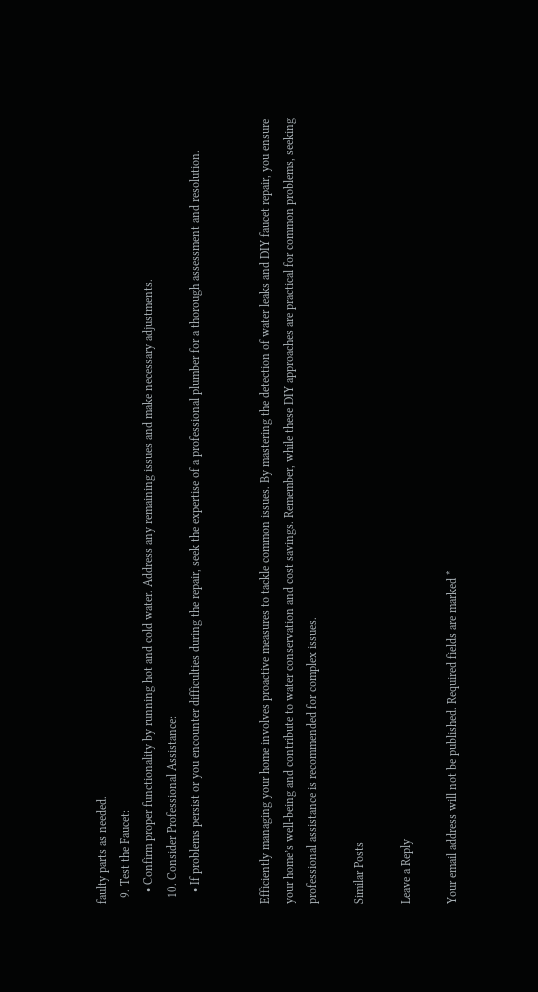faulty parts as needed.
  9. Test the Faucet:
    • Confirm proper functionality by running hot and cold water. Address any remaining issues and make necessary adjustments.
  10. Consider Professional Assistance:
    • If problems persist or you encounter difficulties during the repair, seek the expertise of a professional plumber for a thorough assessment and resolution.


Efficiently managing your home involves proactive measures to tackle common issues. By mastering the detection of water leaks and DIY faucet repair, you ensure your home’s well-being and contribute to water conservation and cost savings. Remember, while these DIY approaches are practical for common problems, seeking professional assistance is recommended for complex issues.

Similar Posts

Leave a Reply

Your email address will not be published. Required fields are marked *